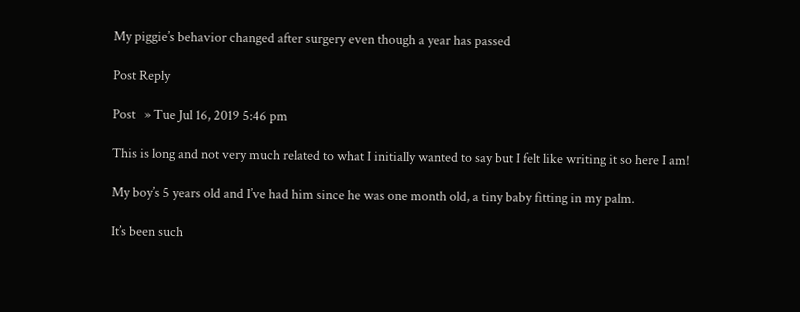My piggie’s behavior changed after surgery even though a year has passed

Post Reply

Post   » Tue Jul 16, 2019 5:46 pm

This is long and not very much related to what I initially wanted to say but I felt like writing it so here I am!

My boy’s 5 years old and I’ve had him since he was one month old, a tiny baby fitting in my palm.

It’s been such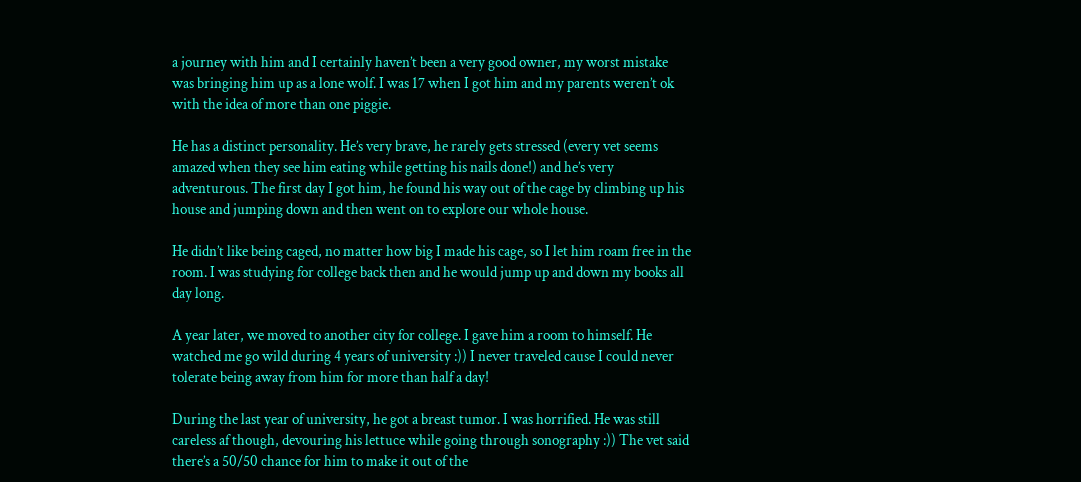a journey with him and I certainly haven’t been a very good owner, my worst mistake was bringing him up as a lone wolf. I was 17 when I got him and my parents weren’t ok with the idea of more than one piggie.

He has a distinct personality. He’s very brave, he rarely gets stressed (every vet seems amazed when they see him eating while getting his nails done!) and he’s very adventurous. The first day I got him, he found his way out of the cage by climbing up his house and jumping down and then went on to explore our whole house.

He didn’t like being caged, no matter how big I made his cage, so I let him roam free in the room. I was studying for college back then and he would jump up and down my books all day long.

A year later, we moved to another city for college. I gave him a room to himself. He watched me go wild during 4 years of university :)) I never traveled cause I could never tolerate being away from him for more than half a day!

During the last year of university, he got a breast tumor. I was horrified. He was still careless af though, devouring his lettuce while going through sonography :)) The vet said there’s a 50/50 chance for him to make it out of the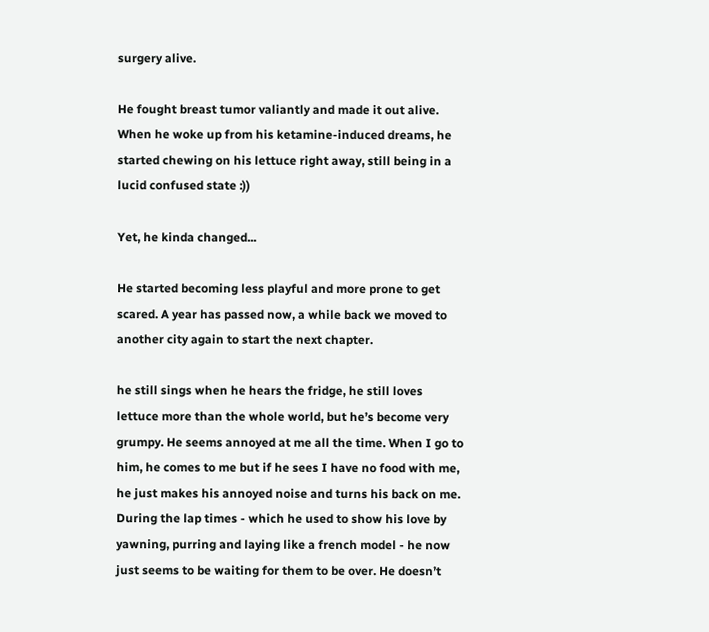surgery alive.

He fought breast tumor valiantly and made it out alive. When he woke up from his ketamine-induced dreams, he started chewing on his lettuce right away, still being in a lucid confused state :))

Yet, he kinda changed...

He started becoming less playful and more prone to get scared. A year has passed now, a while back we moved to another city again to start the next chapter.

he still sings when he hears the fridge, he still loves lettuce more than the whole world, but he’s become very grumpy. He seems annoyed at me all the time. When I go to him, he comes to me but if he sees I have no food with me, he just makes his annoyed noise and turns his back on me. During the lap times - which he used to show his love by yawning, purring and laying like a french model - he now just seems to be waiting for them to be over. He doesn’t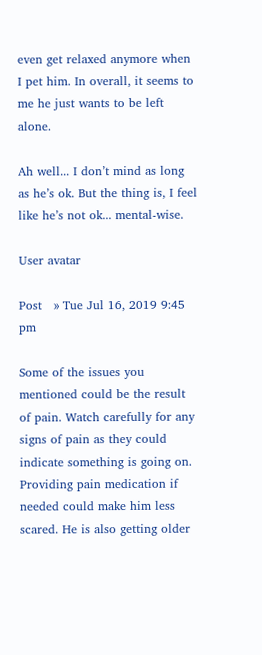even get relaxed anymore when I pet him. In overall, it seems to me he just wants to be left alone.

Ah well... I don’t mind as long as he’s ok. But the thing is, I feel like he’s not ok... mental-wise.

User avatar

Post   » Tue Jul 16, 2019 9:45 pm

Some of the issues you mentioned could be the result of pain. Watch carefully for any signs of pain as they could indicate something is going on. Providing pain medication if needed could make him less scared. He is also getting older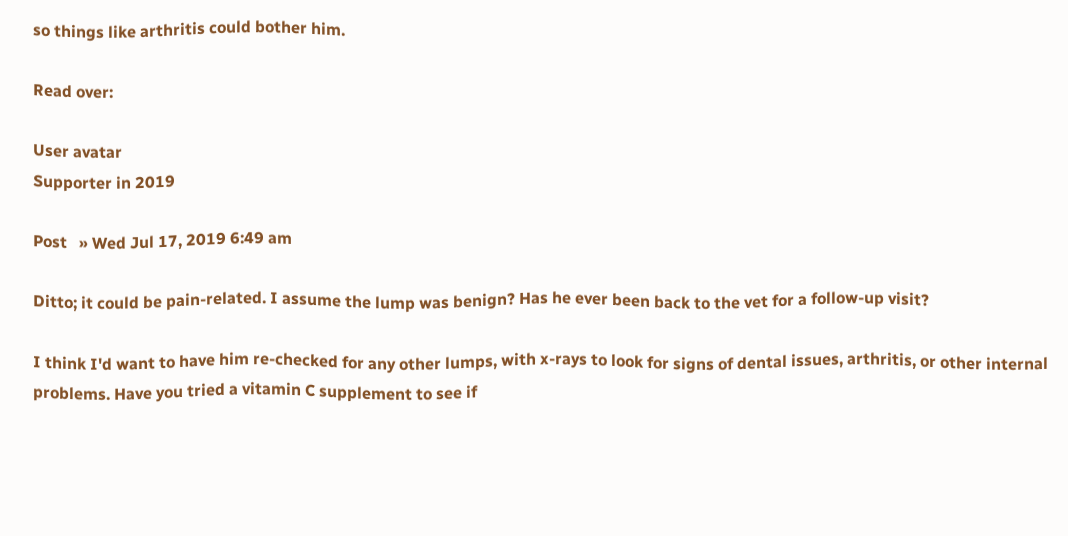so things like arthritis could bother him.

Read over:

User avatar
Supporter in 2019

Post   » Wed Jul 17, 2019 6:49 am

Ditto; it could be pain-related. I assume the lump was benign? Has he ever been back to the vet for a follow-up visit?

I think I'd want to have him re-checked for any other lumps, with x-rays to look for signs of dental issues, arthritis, or other internal problems. Have you tried a vitamin C supplement to see if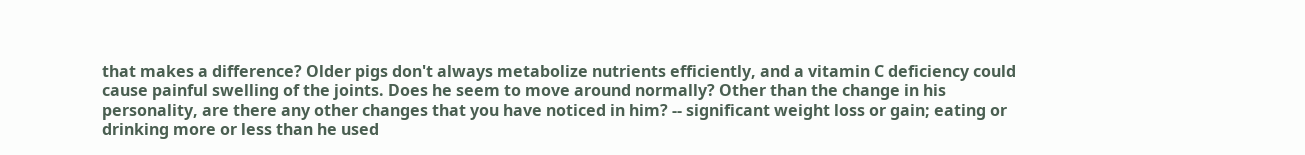that makes a difference? Older pigs don't always metabolize nutrients efficiently, and a vitamin C deficiency could cause painful swelling of the joints. Does he seem to move around normally? Other than the change in his personality, are there any other changes that you have noticed in him? -- significant weight loss or gain; eating or drinking more or less than he used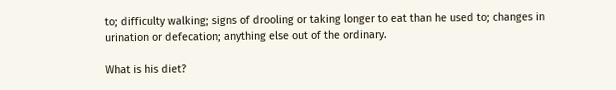to; difficulty walking; signs of drooling or taking longer to eat than he used to; changes in urination or defecation; anything else out of the ordinary.

What is his diet?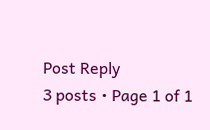Post Reply
3 posts • Page 1 of 1